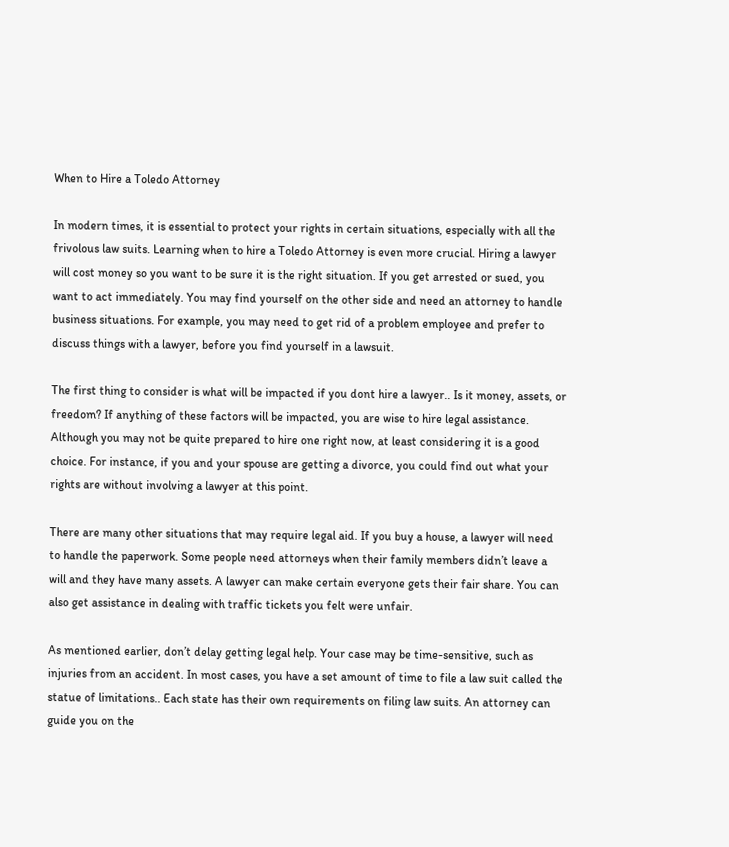When to Hire a Toledo Attorney

In modern times, it is essential to protect your rights in certain situations, especially with all the frivolous law suits. Learning when to hire a Toledo Attorney is even more crucial. Hiring a lawyer will cost money so you want to be sure it is the right situation. If you get arrested or sued, you want to act immediately. You may find yourself on the other side and need an attorney to handle business situations. For example, you may need to get rid of a problem employee and prefer to discuss things with a lawyer, before you find yourself in a lawsuit.

The first thing to consider is what will be impacted if you dont hire a lawyer.. Is it money, assets, or freedom? If anything of these factors will be impacted, you are wise to hire legal assistance. Although you may not be quite prepared to hire one right now, at least considering it is a good choice. For instance, if you and your spouse are getting a divorce, you could find out what your rights are without involving a lawyer at this point.

There are many other situations that may require legal aid. If you buy a house, a lawyer will need to handle the paperwork. Some people need attorneys when their family members didn’t leave a will and they have many assets. A lawyer can make certain everyone gets their fair share. You can also get assistance in dealing with traffic tickets you felt were unfair.

As mentioned earlier, don’t delay getting legal help. Your case may be time-sensitive, such as injuries from an accident. In most cases, you have a set amount of time to file a law suit called the statue of limitations.. Each state has their own requirements on filing law suits. An attorney can guide you on the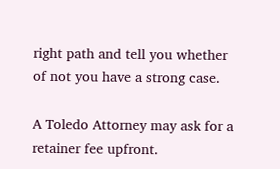right path and tell you whether of not you have a strong case.

A Toledo Attorney may ask for a retainer fee upfront.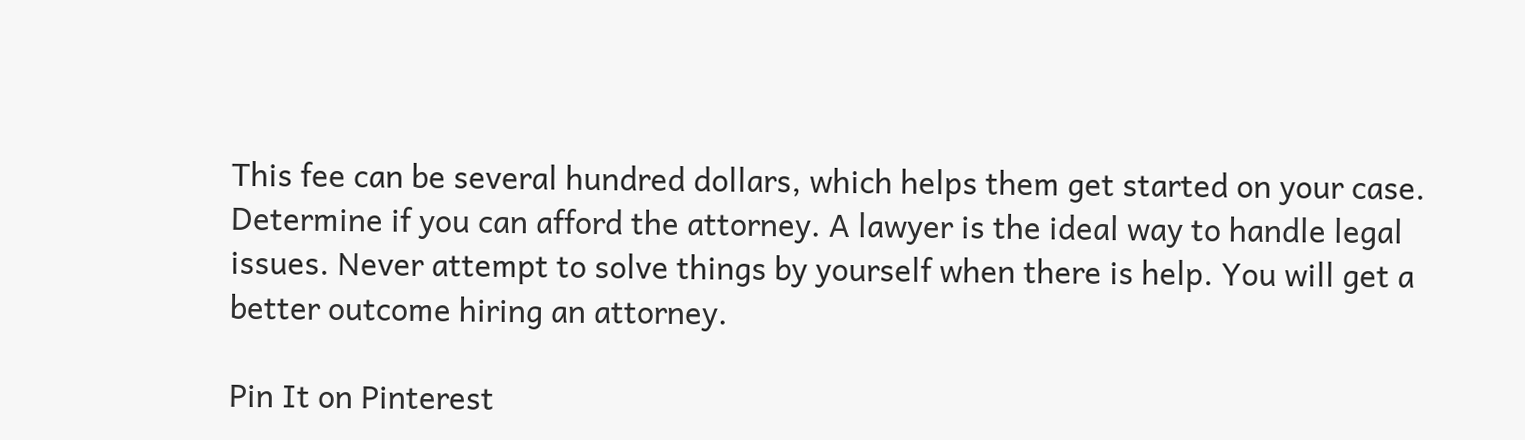This fee can be several hundred dollars, which helps them get started on your case. Determine if you can afford the attorney. A lawyer is the ideal way to handle legal issues. Never attempt to solve things by yourself when there is help. You will get a better outcome hiring an attorney.

Pin It on Pinterest